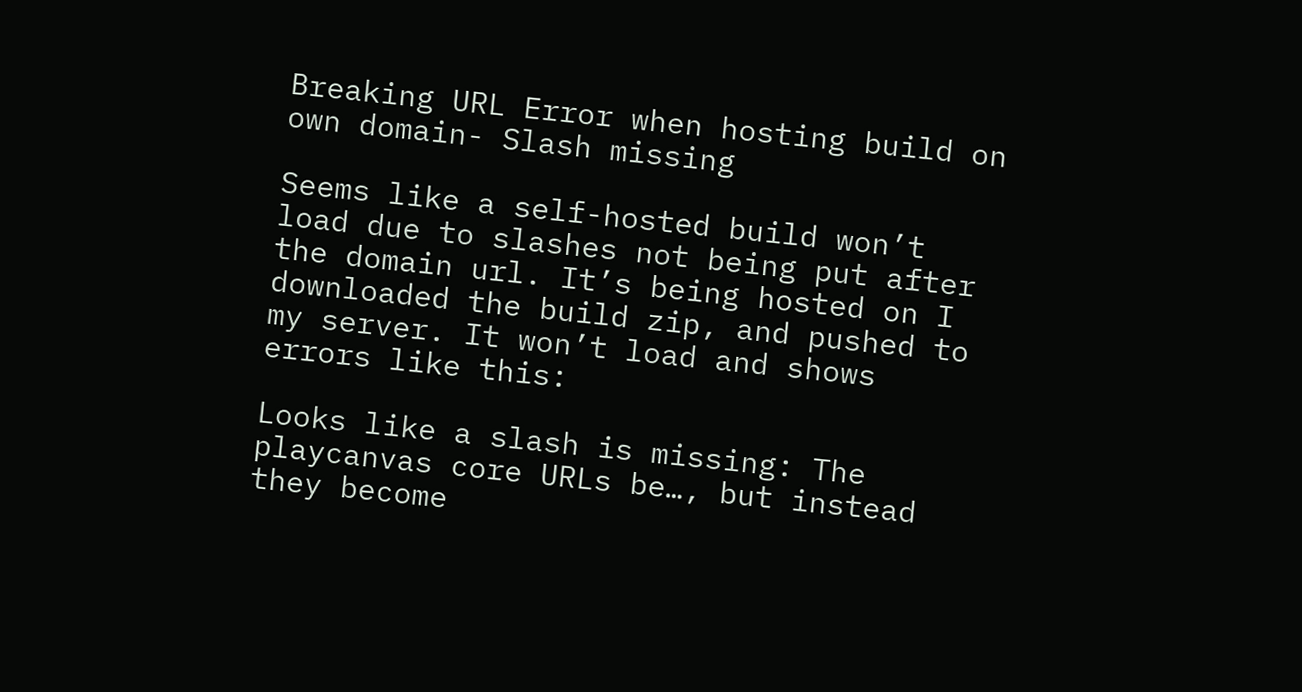Breaking URL Error when hosting build on own domain- Slash missing

Seems like a self-hosted build won’t load due to slashes not being put after the domain url. It’s being hosted on I downloaded the build zip, and pushed to my server. It won’t load and shows errors like this:

Looks like a slash is missing: The playcanvas core URLs be…, but instead they become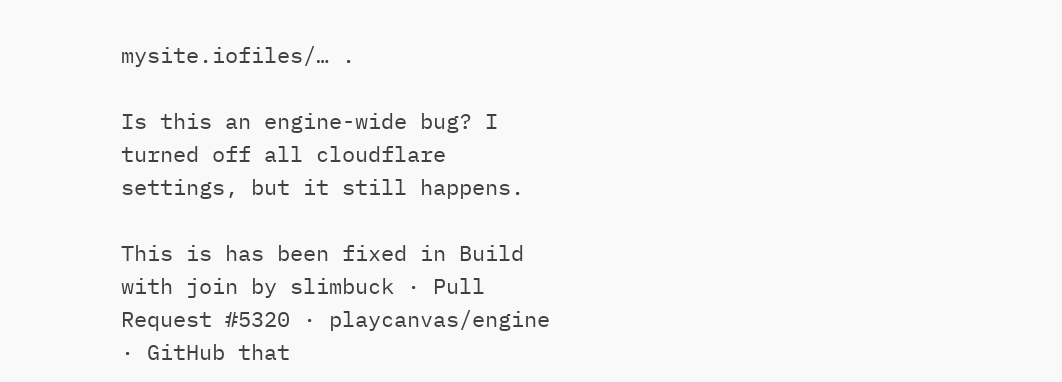mysite.iofiles/… .

Is this an engine-wide bug? I turned off all cloudflare settings, but it still happens.

This is has been fixed in Build with join by slimbuck · Pull Request #5320 · playcanvas/engine · GitHub that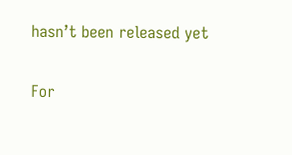hasn’t been released yet

For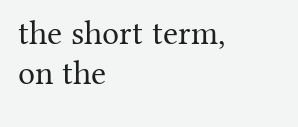the short term, on the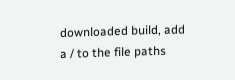downloaded build, add a / to the file paths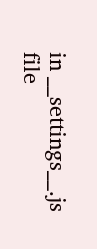in __settings__.js file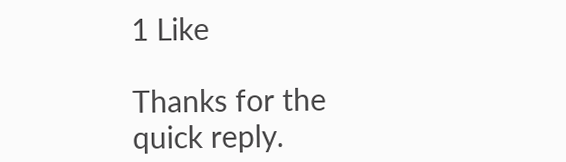1 Like

Thanks for the quick reply.